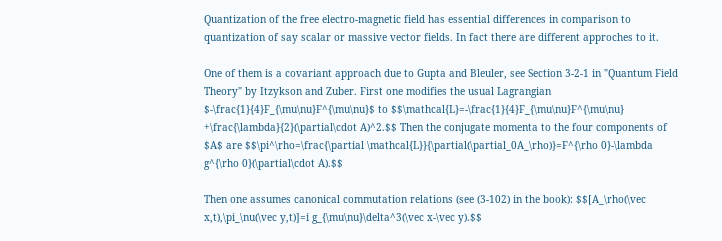Quantization of the free electro-magnetic field has essential differences in comparison to quantization of say scalar or massive vector fields. In fact there are different approches to it.

One of them is a covariant approach due to Gupta and Bleuler, see Section 3-2-1 in "Quantum Field Theory" by Itzykson and Zuber. First one modifies the usual Lagrangian $-\frac{1}{4}F_{\mu\nu}F^{\mu\nu}$ to $$\mathcal{L}=-\frac{1}{4}F_{\mu\nu}F^{\mu\nu} +\frac{\lambda}{2}(\partial\cdot A)^2.$$ Then the conjugate momenta to the four components of $A$ are $$\pi^\rho=\frac{\partial \mathcal{L}}{\partial(\partial_0A_\rho)}=F^{\rho 0}-\lambda g^{\rho 0}(\partial\cdot A).$$

Then one assumes canonical commutation relations (see (3-102) in the book): $$[A_\rho(\vec x,t),\pi_\nu(\vec y,t)]=i g_{\mu\nu}\delta^3(\vec x-\vec y).$$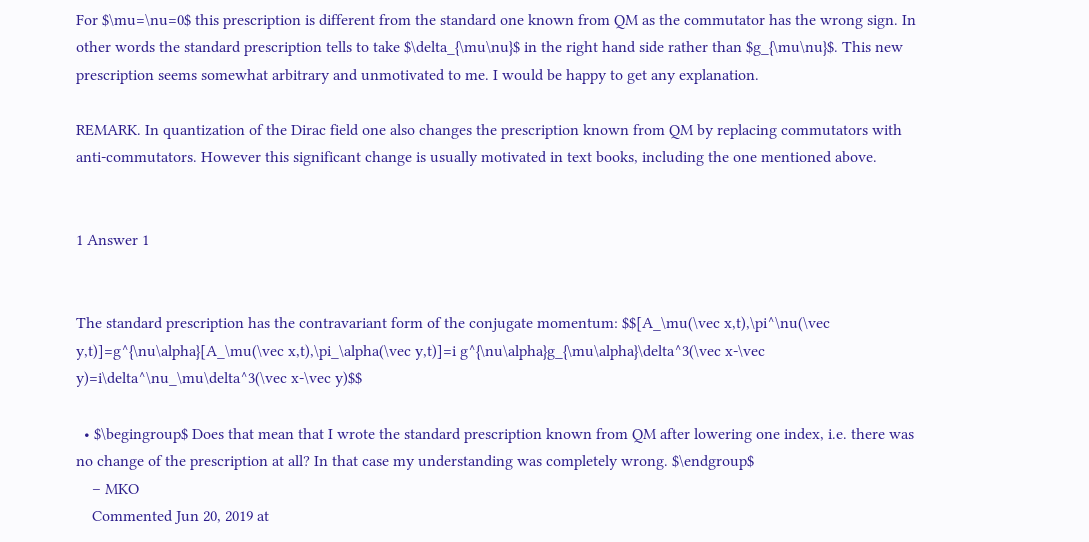For $\mu=\nu=0$ this prescription is different from the standard one known from QM as the commutator has the wrong sign. In other words the standard prescription tells to take $\delta_{\mu\nu}$ in the right hand side rather than $g_{\mu\nu}$. This new prescription seems somewhat arbitrary and unmotivated to me. I would be happy to get any explanation.

REMARK. In quantization of the Dirac field one also changes the prescription known from QM by replacing commutators with anti-commutators. However this significant change is usually motivated in text books, including the one mentioned above.


1 Answer 1


The standard prescription has the contravariant form of the conjugate momentum: $$[A_\mu(\vec x,t),\pi^\nu(\vec y,t)]=g^{\nu\alpha}[A_\mu(\vec x,t),\pi_\alpha(\vec y,t)]=i g^{\nu\alpha}g_{\mu\alpha}\delta^3(\vec x-\vec y)=i\delta^\nu_\mu\delta^3(\vec x-\vec y)$$

  • $\begingroup$ Does that mean that I wrote the standard prescription known from QM after lowering one index, i.e. there was no change of the prescription at all? In that case my understanding was completely wrong. $\endgroup$
    – MKO
    Commented Jun 20, 2019 at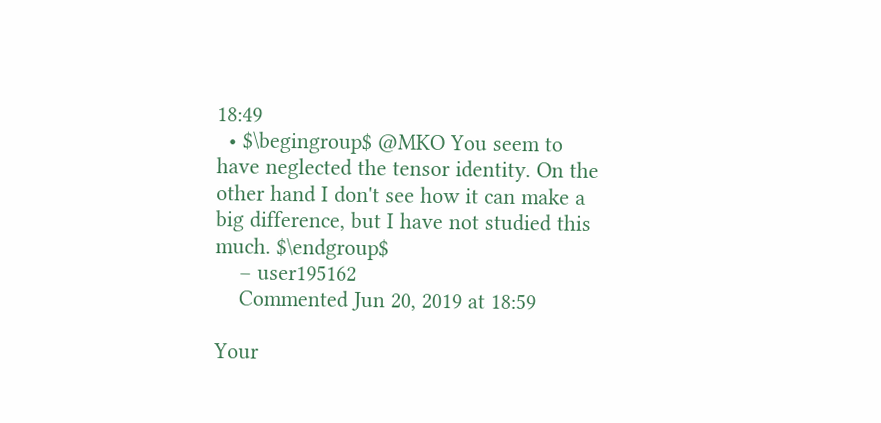18:49
  • $\begingroup$ @MKO You seem to have neglected the tensor identity. On the other hand I don't see how it can make a big difference, but I have not studied this much. $\endgroup$
    – user195162
    Commented Jun 20, 2019 at 18:59

Your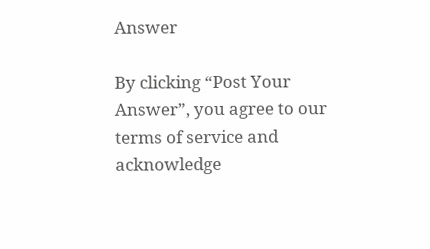Answer

By clicking “Post Your Answer”, you agree to our terms of service and acknowledge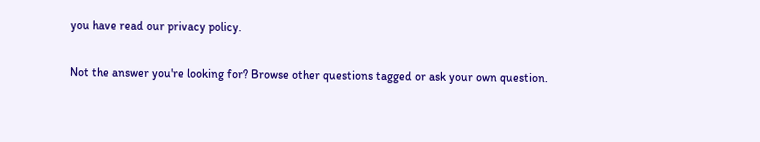you have read our privacy policy.

Not the answer you're looking for? Browse other questions tagged or ask your own question.